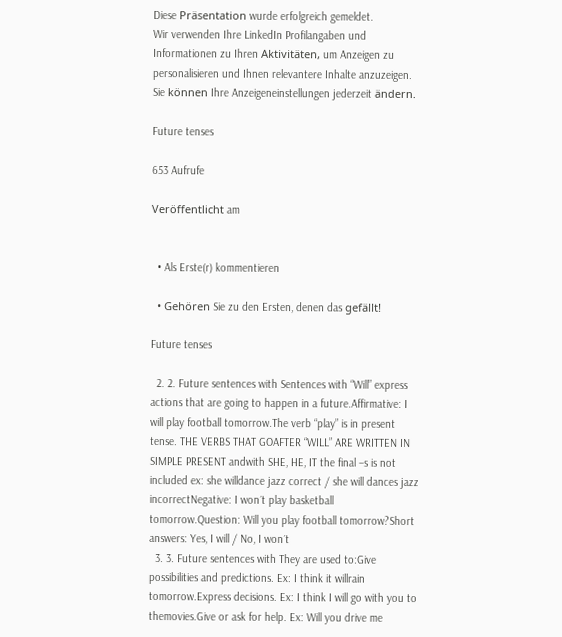Diese Präsentation wurde erfolgreich gemeldet.
Wir verwenden Ihre LinkedIn Profilangaben und Informationen zu Ihren Aktivitäten, um Anzeigen zu personalisieren und Ihnen relevantere Inhalte anzuzeigen. Sie können Ihre Anzeigeneinstellungen jederzeit ändern.

Future tenses

653 Aufrufe

Veröffentlicht am


  • Als Erste(r) kommentieren

  • Gehören Sie zu den Ersten, denen das gefällt!

Future tenses

  2. 2. Future sentences with Sentences with “Will” express actions that are going to happen in a future.Affirmative: I will play football tomorrow.The verb “play” is in present tense. THE VERBS THAT GOAFTER “WILL” ARE WRITTEN IN SIMPLE PRESENT andwith SHE, HE, IT the final –s is not included ex: she willdance jazz correct / she will dances jazz incorrectNegative: I won´t play basketball tomorrow.Question: Will you play football tomorrow?Short answers: Yes, I will / No, I won´t
  3. 3. Future sentences with They are used to:Give possibilities and predictions. Ex: I think it willrain tomorrow.Express decisions. Ex: I think I will go with you to themovies.Give or ask for help. Ex: Will you drive me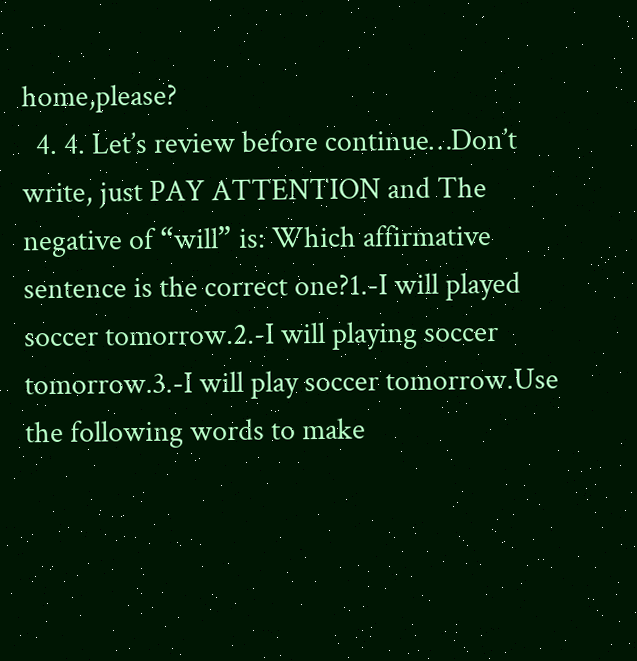home,please?
  4. 4. Let’s review before continue…Don’t write, just PAY ATTENTION and The negative of “will” is: Which affirmative sentence is the correct one?1.-I will played soccer tomorrow.2.-I will playing soccer tomorrow.3.-I will play soccer tomorrow.Use the following words to make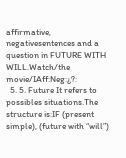affirmative, negativesentences and a question in FUTURE WITH WILL.Watch/the movie/IAff:Neg:¿?:
  5. 5. Future It refers to possibles situations.The structure is:IF (present simple), (future with “will”)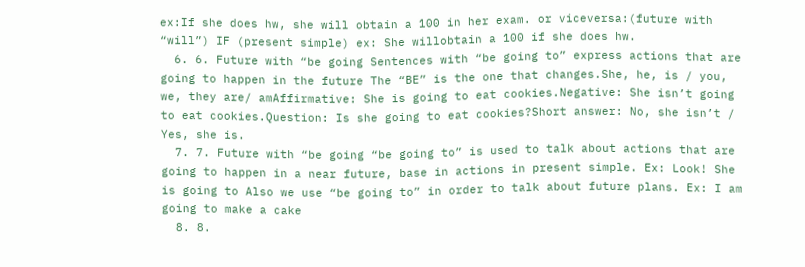ex:If she does hw, she will obtain a 100 in her exam. or viceversa:(future with “will”) IF (present simple) ex: She willobtain a 100 if she does hw.
  6. 6. Future with “be going Sentences with “be going to” express actions that are going to happen in the future The “BE” is the one that changes.She, he, is / you, we, they are/ amAffirmative: She is going to eat cookies.Negative: She isn’t going to eat cookies.Question: Is she going to eat cookies?Short answer: No, she isn’t / Yes, she is.
  7. 7. Future with “be going “be going to” is used to talk about actions that are going to happen in a near future, base in actions in present simple. Ex: Look! She is going to Also we use “be going to” in order to talk about future plans. Ex: I am going to make a cake
  8. 8.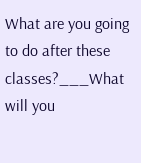What are you going to do after these classes?___What will you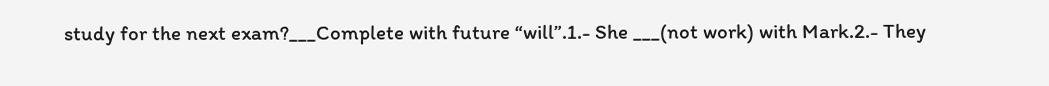study for the next exam?___Complete with future “will”.1.- She ___(not work) with Mark.2.- They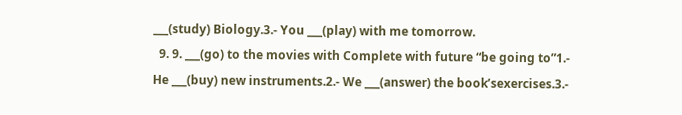___(study) Biology.3.- You ___(play) with me tomorrow.
  9. 9. ___(go) to the movies with Complete with future “be going to”1.- He ___(buy) new instruments.2.- We ___(answer) the book’sexercises.3.-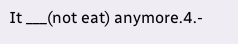It ___(not eat) anymore.4.-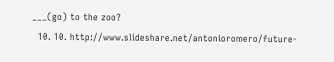___(go) to the zoo?
  10. 10. http://www.slideshare.net/antonioromero/future-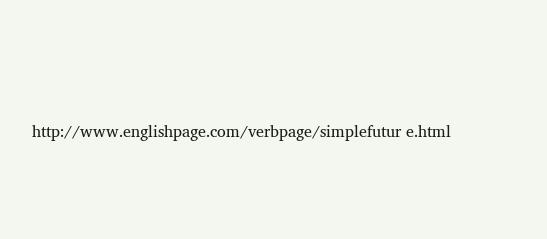http://www.englishpage.com/verbpage/simplefutur e.html